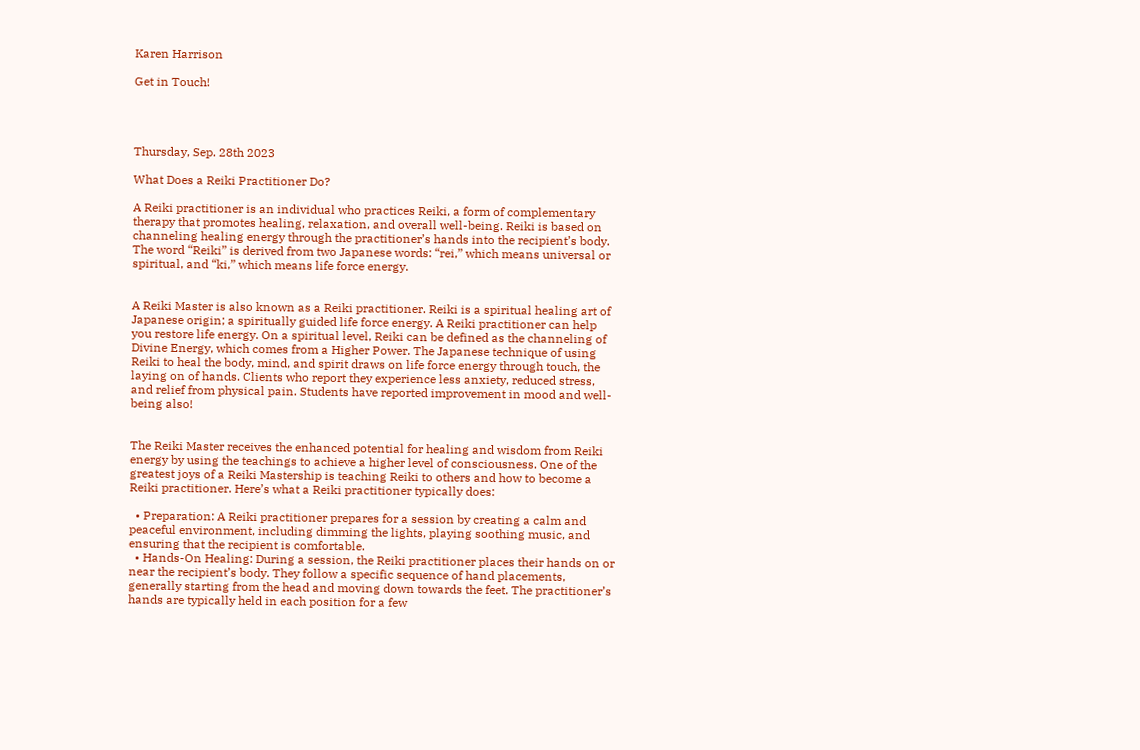Karen Harrison

Get in Touch!




Thursday, Sep. 28th 2023

What Does a Reiki Practitioner Do?

A Reiki practitioner is an individual who practices Reiki, a form of complementary therapy that promotes healing, relaxation, and overall well-being. Reiki is based on channeling healing energy through the practitioner’s hands into the recipient’s body. The word “Reiki” is derived from two Japanese words: “rei,” which means universal or spiritual, and “ki,” which means life force energy.


A Reiki Master is also known as a Reiki practitioner. Reiki is a spiritual healing art of Japanese origin; a spiritually guided life force energy. A Reiki practitioner can help you restore life energy. On a spiritual level, Reiki can be defined as the channeling of Divine Energy, which comes from a Higher Power. The Japanese technique of using Reiki to heal the body, mind, and spirit draws on life force energy through touch, the laying on of hands. Clients who report they experience less anxiety, reduced stress, and relief from physical pain. Students have reported improvement in mood and well-being also!


The Reiki Master receives the enhanced potential for healing and wisdom from Reiki energy by using the teachings to achieve a higher level of consciousness. One of the greatest joys of a Reiki Mastership is teaching Reiki to others and how to become a Reiki practitioner. Here’s what a Reiki practitioner typically does:

  • Preparation: A Reiki practitioner prepares for a session by creating a calm and peaceful environment, including dimming the lights, playing soothing music, and ensuring that the recipient is comfortable.
  • Hands-On Healing: During a session, the Reiki practitioner places their hands on or near the recipient’s body. They follow a specific sequence of hand placements, generally starting from the head and moving down towards the feet. The practitioner’s hands are typically held in each position for a few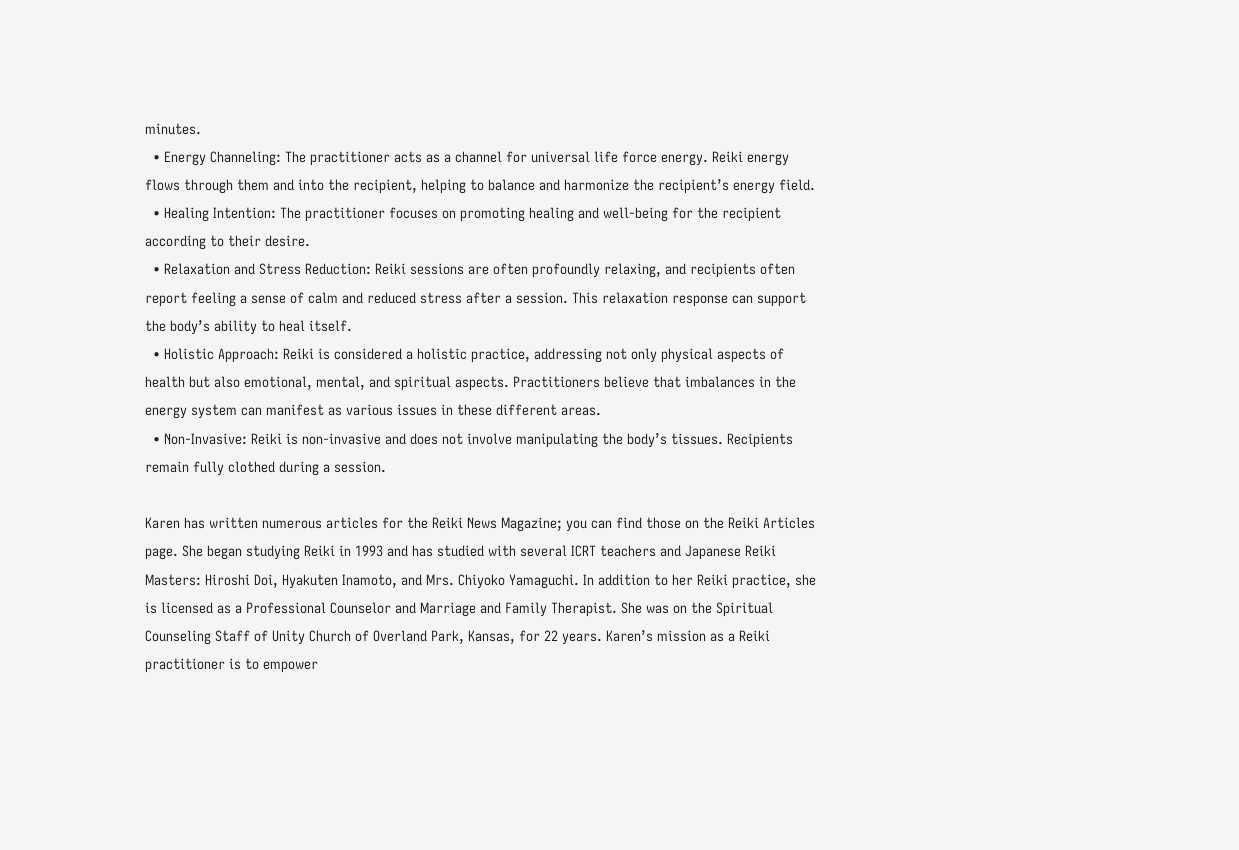minutes.
  • Energy Channeling: The practitioner acts as a channel for universal life force energy. Reiki energy flows through them and into the recipient, helping to balance and harmonize the recipient’s energy field.
  • Healing Intention: The practitioner focuses on promoting healing and well-being for the recipient according to their desire.
  • Relaxation and Stress Reduction: Reiki sessions are often profoundly relaxing, and recipients often report feeling a sense of calm and reduced stress after a session. This relaxation response can support the body’s ability to heal itself.
  • Holistic Approach: Reiki is considered a holistic practice, addressing not only physical aspects of health but also emotional, mental, and spiritual aspects. Practitioners believe that imbalances in the energy system can manifest as various issues in these different areas.
  • Non-Invasive: Reiki is non-invasive and does not involve manipulating the body’s tissues. Recipients remain fully clothed during a session.

Karen has written numerous articles for the Reiki News Magazine; you can find those on the Reiki Articles page. She began studying Reiki in 1993 and has studied with several ICRT teachers and Japanese Reiki Masters: Hiroshi Doi, Hyakuten Inamoto, and Mrs. Chiyoko Yamaguchi. In addition to her Reiki practice, she is licensed as a Professional Counselor and Marriage and Family Therapist. She was on the Spiritual Counseling Staff of Unity Church of Overland Park, Kansas, for 22 years. Karen’s mission as a Reiki practitioner is to empower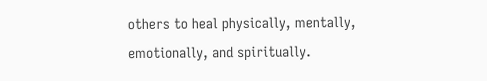others to heal physically, mentally, emotionally, and spiritually.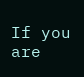If you are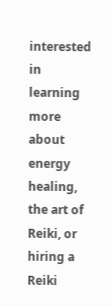interested in learning more about energy healing, the art of Reiki, or hiring a Reiki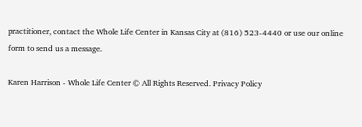practitioner, contact the Whole Life Center in Kansas City at (816) 523-4440 or use our online form to send us a message.

Karen Harrison - Whole Life Center © All Rights Reserved. Privacy Policy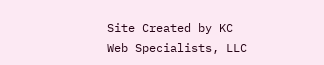Site Created by KC Web Specialists, LLC